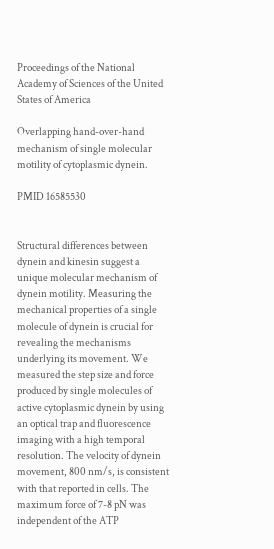Proceedings of the National Academy of Sciences of the United States of America

Overlapping hand-over-hand mechanism of single molecular motility of cytoplasmic dynein.

PMID 16585530


Structural differences between dynein and kinesin suggest a unique molecular mechanism of dynein motility. Measuring the mechanical properties of a single molecule of dynein is crucial for revealing the mechanisms underlying its movement. We measured the step size and force produced by single molecules of active cytoplasmic dynein by using an optical trap and fluorescence imaging with a high temporal resolution. The velocity of dynein movement, 800 nm/s, is consistent with that reported in cells. The maximum force of 7-8 pN was independent of the ATP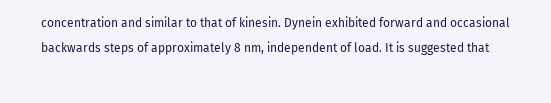concentration and similar to that of kinesin. Dynein exhibited forward and occasional backwards steps of approximately 8 nm, independent of load. It is suggested that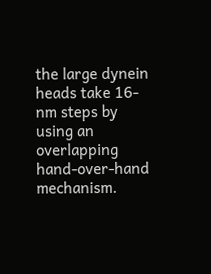the large dynein heads take 16-nm steps by using an overlapping hand-over-hand mechanism.